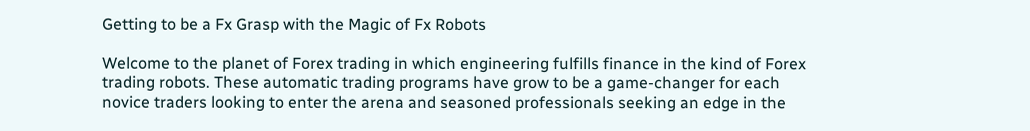Getting to be a Fx Grasp with the Magic of Fx Robots

Welcome to the planet of Forex trading in which engineering fulfills finance in the kind of Forex trading robots. These automatic trading programs have grow to be a game-changer for each novice traders looking to enter the arena and seasoned professionals seeking an edge in the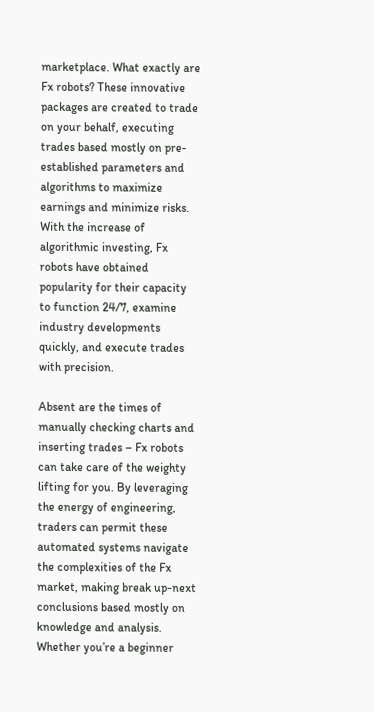marketplace. What exactly are Fx robots? These innovative packages are created to trade on your behalf, executing trades based mostly on pre-established parameters and algorithms to maximize earnings and minimize risks. With the increase of algorithmic investing, Fx robots have obtained popularity for their capacity to function 24/7, examine industry developments quickly, and execute trades with precision.

Absent are the times of manually checking charts and inserting trades – Fx robots can take care of the weighty lifting for you. By leveraging the energy of engineering, traders can permit these automated systems navigate the complexities of the Fx market, making break up-next conclusions based mostly on knowledge and analysis. Whether you’re a beginner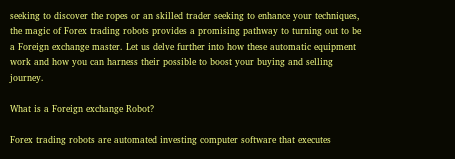seeking to discover the ropes or an skilled trader seeking to enhance your techniques, the magic of Forex trading robots provides a promising pathway to turning out to be a Foreign exchange master. Let us delve further into how these automatic equipment work and how you can harness their possible to boost your buying and selling journey.

What is a Foreign exchange Robot?

Forex trading robots are automated investing computer software that executes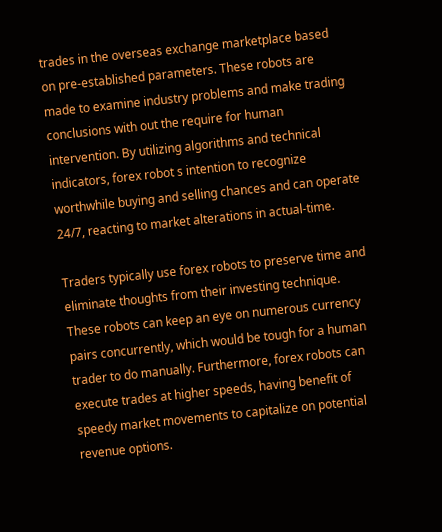trades in the overseas exchange marketplace based on pre-established parameters. These robots are made to examine industry problems and make trading conclusions with out the require for human intervention. By utilizing algorithms and technical indicators, forex robot s intention to recognize worthwhile buying and selling chances and can operate 24/7, reacting to market alterations in actual-time.

Traders typically use forex robots to preserve time and eliminate thoughts from their investing technique. These robots can keep an eye on numerous currency pairs concurrently, which would be tough for a human trader to do manually. Furthermore, forex robots can execute trades at higher speeds, having benefit of speedy market movements to capitalize on potential revenue options.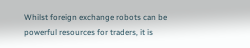Whilst foreign exchange robots can be powerful resources for traders, it is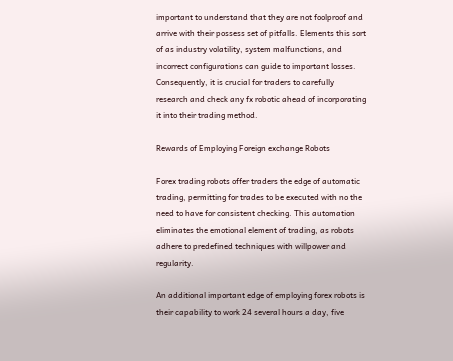important to understand that they are not foolproof and arrive with their possess set of pitfalls. Elements this sort of as industry volatility, system malfunctions, and incorrect configurations can guide to important losses. Consequently, it is crucial for traders to carefully research and check any fx robotic ahead of incorporating it into their trading method.

Rewards of Employing Foreign exchange Robots

Forex trading robots offer traders the edge of automatic trading, permitting for trades to be executed with no the need to have for consistent checking. This automation eliminates the emotional element of trading, as robots adhere to predefined techniques with willpower and regularity.

An additional important edge of employing forex robots is their capability to work 24 several hours a day, five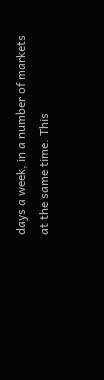days a week, in a number of markets at the same time. This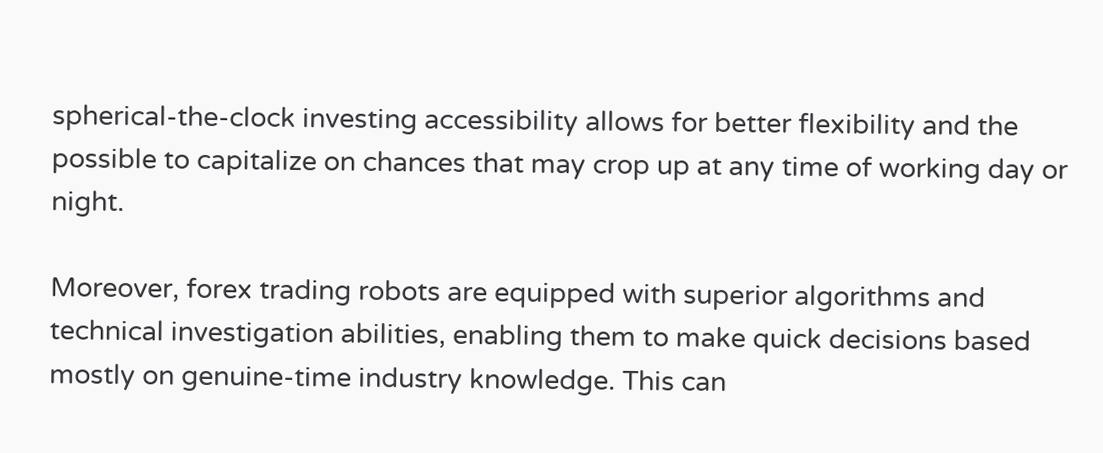spherical-the-clock investing accessibility allows for better flexibility and the possible to capitalize on chances that may crop up at any time of working day or night.

Moreover, forex trading robots are equipped with superior algorithms and technical investigation abilities, enabling them to make quick decisions based mostly on genuine-time industry knowledge. This can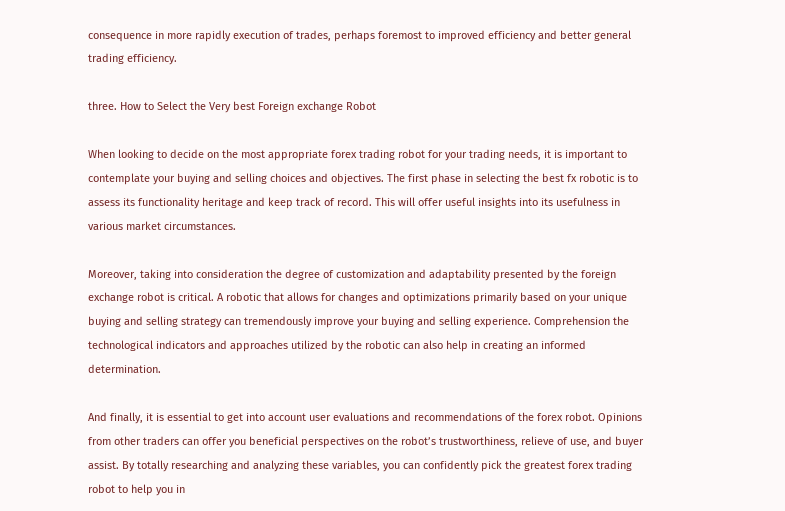consequence in more rapidly execution of trades, perhaps foremost to improved efficiency and better general trading efficiency.

three. How to Select the Very best Foreign exchange Robot

When looking to decide on the most appropriate forex trading robot for your trading needs, it is important to contemplate your buying and selling choices and objectives. The first phase in selecting the best fx robotic is to assess its functionality heritage and keep track of record. This will offer useful insights into its usefulness in various market circumstances.

Moreover, taking into consideration the degree of customization and adaptability presented by the foreign exchange robot is critical. A robotic that allows for changes and optimizations primarily based on your unique buying and selling strategy can tremendously improve your buying and selling experience. Comprehension the technological indicators and approaches utilized by the robotic can also help in creating an informed determination.

And finally, it is essential to get into account user evaluations and recommendations of the forex robot. Opinions from other traders can offer you beneficial perspectives on the robot’s trustworthiness, relieve of use, and buyer assist. By totally researching and analyzing these variables, you can confidently pick the greatest forex trading robot to help you in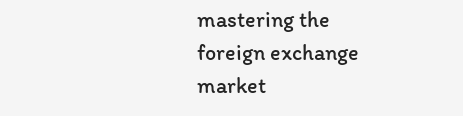mastering the foreign exchange market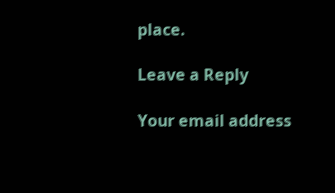place.

Leave a Reply

Your email address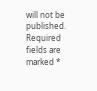will not be published. Required fields are marked *